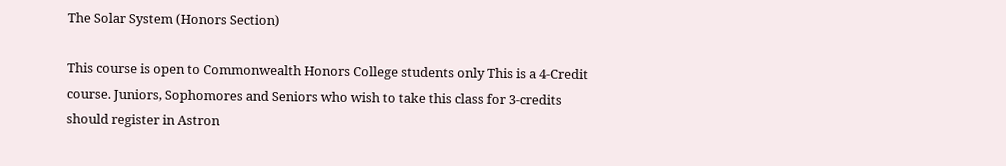The Solar System (Honors Section)

This course is open to Commonwealth Honors College students only This is a 4-Credit course. Juniors, Sophomores and Seniors who wish to take this class for 3-credits should register in Astron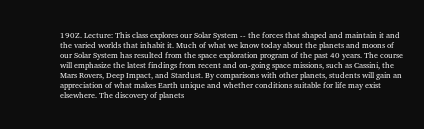190Z. Lecture: This class explores our Solar System -- the forces that shaped and maintain it and the varied worlds that inhabit it. Much of what we know today about the planets and moons of our Solar System has resulted from the space exploration program of the past 40 years. The course will emphasize the latest findings from recent and on-going space missions, such as Cassini, the Mars Rovers, Deep Impact, and Stardust. By comparisons with other planets, students will gain an appreciation of what makes Earth unique and whether conditions suitable for life may exist elsewhere. The discovery of planets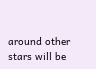around other stars will be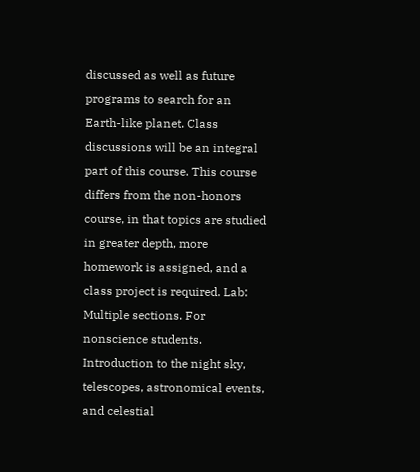discussed as well as future programs to search for an Earth-like planet. Class discussions will be an integral part of this course. This course differs from the non-honors course, in that topics are studied in greater depth, more homework is assigned, and a class project is required. Lab: Multiple sections. For nonscience students. Introduction to the night sky, telescopes, astronomical events, and celestial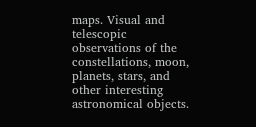maps. Visual and telescopic observations of the constellations, moon, planets, stars, and other interesting astronomical objects.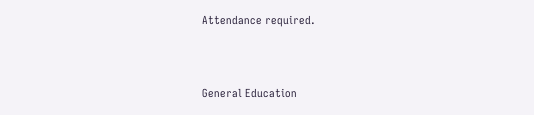Attendance required.



General Education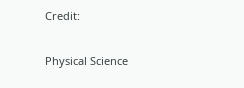Credit:

Physical Science